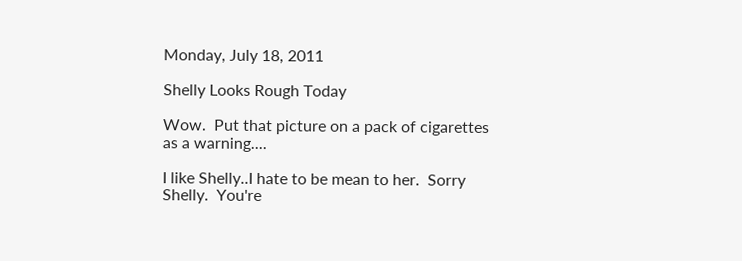Monday, July 18, 2011

Shelly Looks Rough Today

Wow.  Put that picture on a pack of cigarettes as a warning....

I like Shelly..I hate to be mean to her.  Sorry Shelly.  You're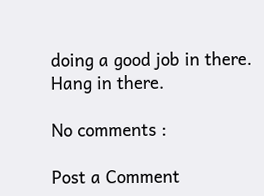doing a good job in there.  Hang in there.

No comments :

Post a Comment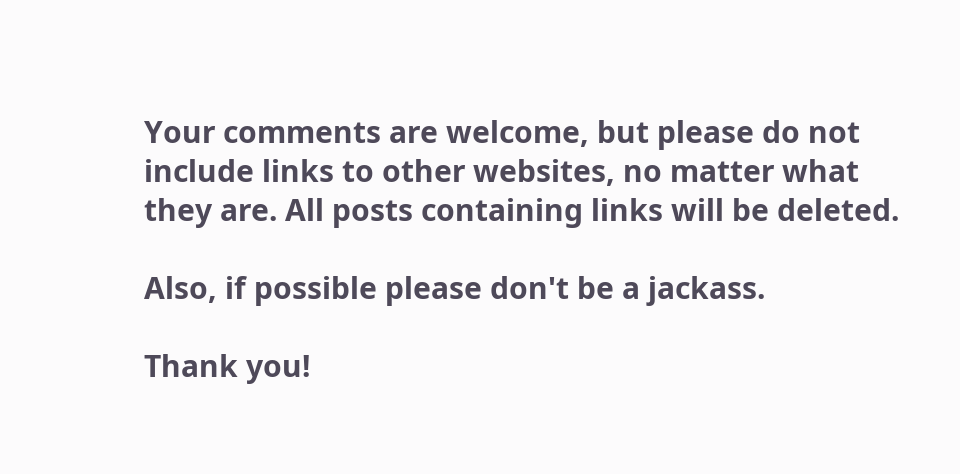Your comments are welcome, but please do not include links to other websites, no matter what they are. All posts containing links will be deleted.

Also, if possible please don't be a jackass.

Thank you!